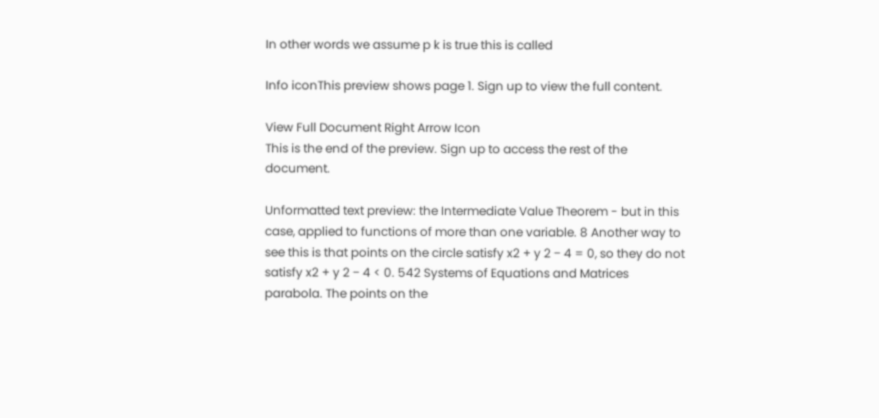In other words we assume p k is true this is called

Info iconThis preview shows page 1. Sign up to view the full content.

View Full Document Right Arrow Icon
This is the end of the preview. Sign up to access the rest of the document.

Unformatted text preview: the Intermediate Value Theorem - but in this case, applied to functions of more than one variable. 8 Another way to see this is that points on the circle satisfy x2 + y 2 − 4 = 0, so they do not satisfy x2 + y 2 − 4 < 0. 542 Systems of Equations and Matrices parabola. The points on the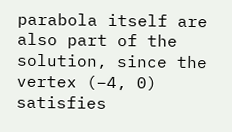parabola itself are also part of the solution, since the vertex (−4, 0) satisfies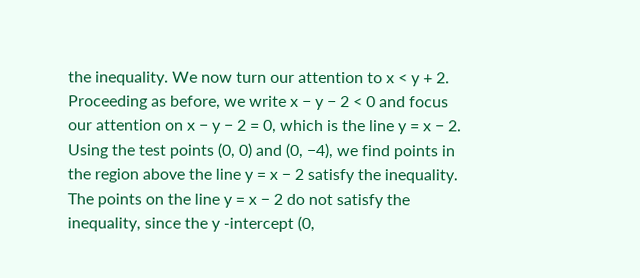the inequality. We now turn our attention to x < y + 2. Proceeding as before, we write x − y − 2 < 0 and focus our attention on x − y − 2 = 0, which is the line y = x − 2. Using the test points (0, 0) and (0, −4), we find points in the region above the line y = x − 2 satisfy the inequality. The points on the line y = x − 2 do not satisfy the inequality, since the y -intercept (0,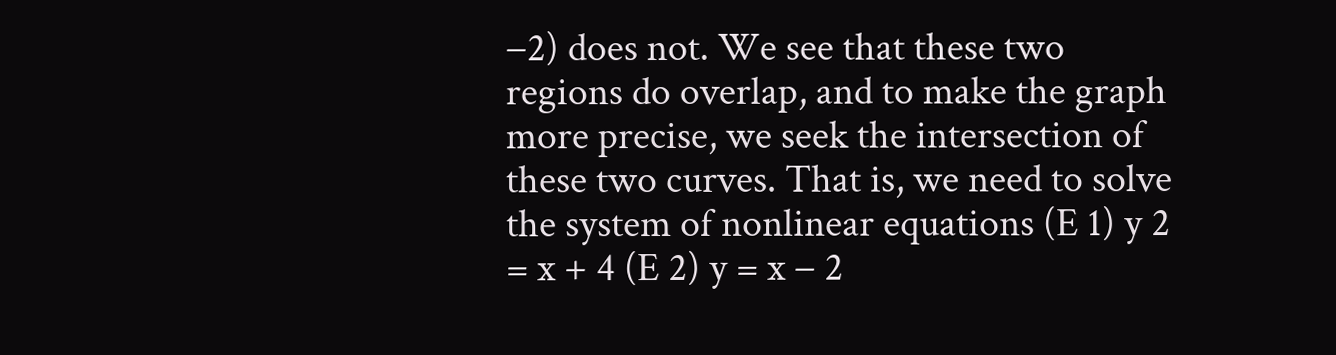−2) does not. We see that these two regions do overlap, and to make the graph more precise, we seek the intersection of these two curves. That is, we need to solve the system of nonlinear equations (E 1) y 2 = x + 4 (E 2) y = x − 2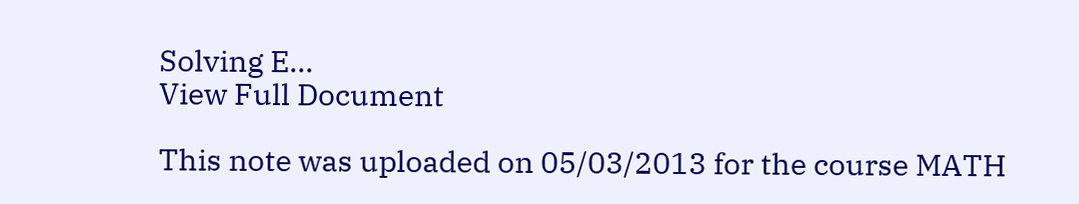Solving E...
View Full Document

This note was uploaded on 05/03/2013 for the course MATH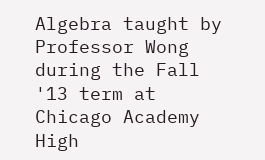Algebra taught by Professor Wong during the Fall '13 term at Chicago Academy High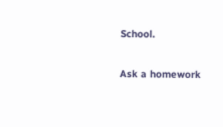School.

Ask a homework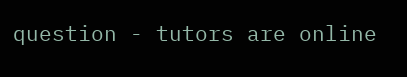question - tutors are online